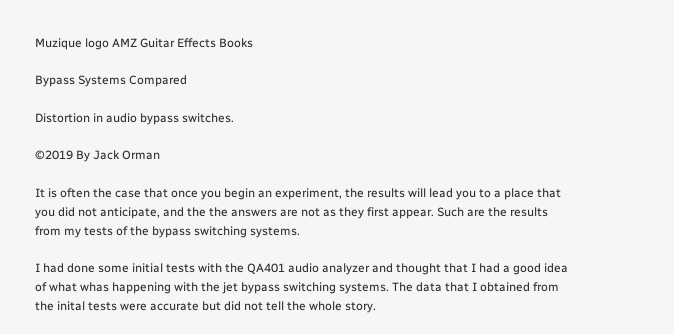Muzique logo AMZ Guitar Effects Books

Bypass Systems Compared

Distortion in audio bypass switches.

©2019 By Jack Orman

It is often the case that once you begin an experiment, the results will lead you to a place that you did not anticipate, and the the answers are not as they first appear. Such are the results from my tests of the bypass switching systems.

I had done some initial tests with the QA401 audio analyzer and thought that I had a good idea of what whas happening with the jet bypass switching systems. The data that I obtained from the inital tests were accurate but did not tell the whole story.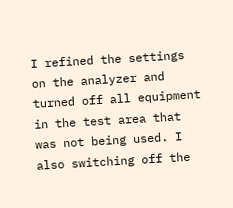I refined the settings on the analyzer and turned off all equipment in the test area that was not being used. I also switching off the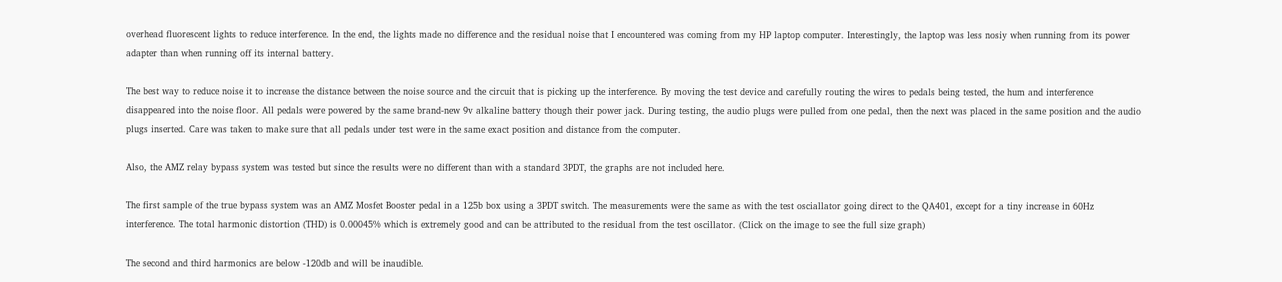overhead fluorescent lights to reduce interference. In the end, the lights made no difference and the residual noise that I encountered was coming from my HP laptop computer. Interestingly, the laptop was less nosiy when running from its power adapter than when running off its internal battery.

The best way to reduce noise it to increase the distance between the noise source and the circuit that is picking up the interference. By moving the test device and carefully routing the wires to pedals being tested, the hum and interference disappeared into the noise floor. All pedals were powered by the same brand-new 9v alkaline battery though their power jack. During testing, the audio plugs were pulled from one pedal, then the next was placed in the same position and the audio plugs inserted. Care was taken to make sure that all pedals under test were in the same exact position and distance from the computer.

Also, the AMZ relay bypass system was tested but since the results were no different than with a standard 3PDT, the graphs are not included here.

The first sample of the true bypass system was an AMZ Mosfet Booster pedal in a 125b box using a 3PDT switch. The measurements were the same as with the test osciallator going direct to the QA401, except for a tiny increase in 60Hz interference. The total harmonic distortion (THD) is 0.00045% which is extremely good and can be attributed to the residual from the test oscillator. (Click on the image to see the full size graph)

The second and third harmonics are below -120db and will be inaudible.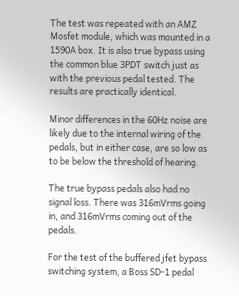The test was repeated with an AMZ Mosfet module, which was mounted in a 1590A box. It is also true bypass using the common blue 3PDT switch just as with the previous pedal tested. The results are practically identical.

Minor differences in the 60Hz noise are likely due to the internal wiring of the pedals, but in either case, are so low as to be below the threshold of hearing.

The true bypass pedals also had no signal loss. There was 316mVrms going in, and 316mVrms coming out of the pedals.

For the test of the buffered jfet bypass switching system, a Boss SD-1 pedal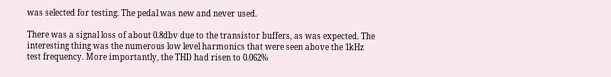was selected for testing. The pedal was new and never used.

There was a signal loss of about 0.8dbv due to the transistor buffers, as was expected. The interesting thing was the numerous low level harmonics that were seen above the 1kHz test frequency. More importantly, the THD had risen to 0.062%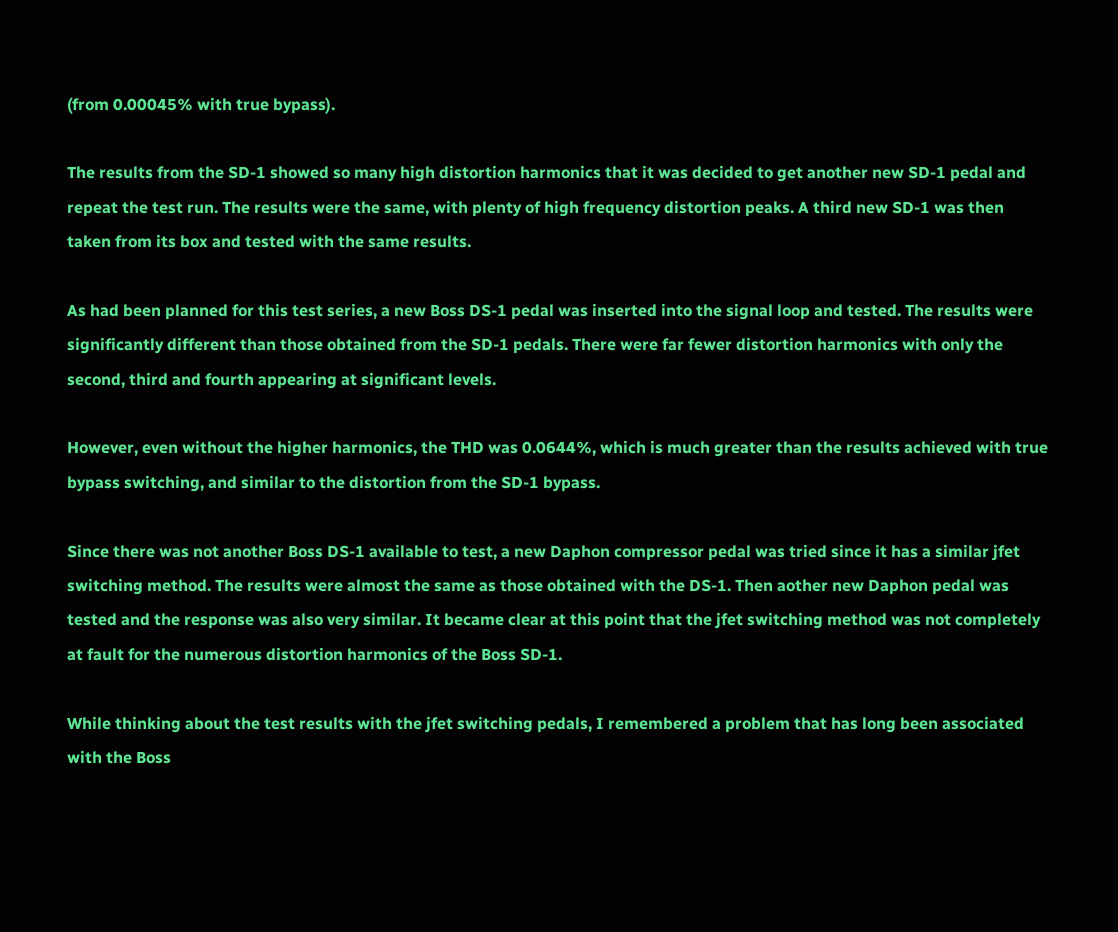(from 0.00045% with true bypass).

The results from the SD-1 showed so many high distortion harmonics that it was decided to get another new SD-1 pedal and repeat the test run. The results were the same, with plenty of high frequency distortion peaks. A third new SD-1 was then taken from its box and tested with the same results.

As had been planned for this test series, a new Boss DS-1 pedal was inserted into the signal loop and tested. The results were significantly different than those obtained from the SD-1 pedals. There were far fewer distortion harmonics with only the second, third and fourth appearing at significant levels.

However, even without the higher harmonics, the THD was 0.0644%, which is much greater than the results achieved with true bypass switching, and similar to the distortion from the SD-1 bypass.

Since there was not another Boss DS-1 available to test, a new Daphon compressor pedal was tried since it has a similar jfet switching method. The results were almost the same as those obtained with the DS-1. Then aother new Daphon pedal was tested and the response was also very similar. It became clear at this point that the jfet switching method was not completely at fault for the numerous distortion harmonics of the Boss SD-1.

While thinking about the test results with the jfet switching pedals, I remembered a problem that has long been associated with the Boss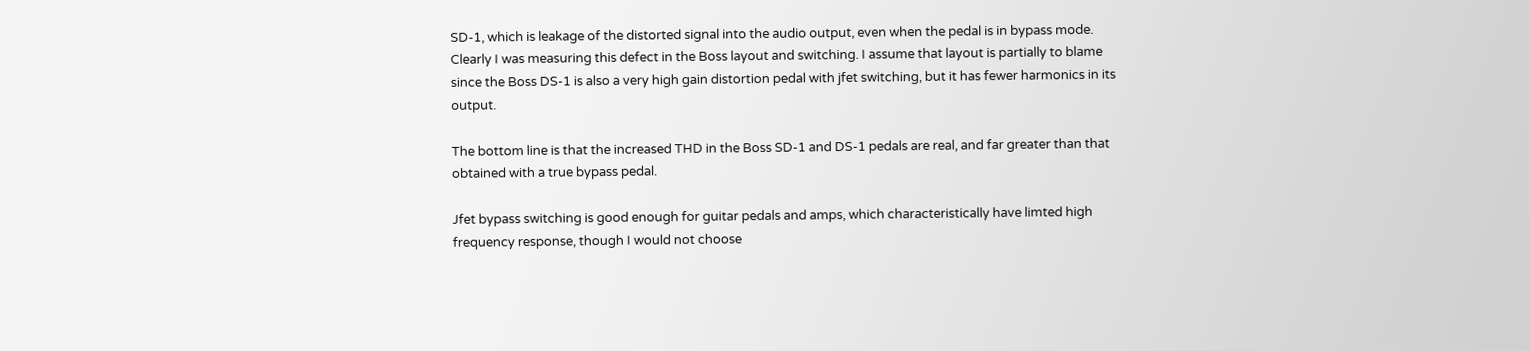SD-1, which is leakage of the distorted signal into the audio output, even when the pedal is in bypass mode. Clearly I was measuring this defect in the Boss layout and switching. I assume that layout is partially to blame since the Boss DS-1 is also a very high gain distortion pedal with jfet switching, but it has fewer harmonics in its output.

The bottom line is that the increased THD in the Boss SD-1 and DS-1 pedals are real, and far greater than that obtained with a true bypass pedal.

Jfet bypass switching is good enough for guitar pedals and amps, which characteristically have limted high frequency response, though I would not choose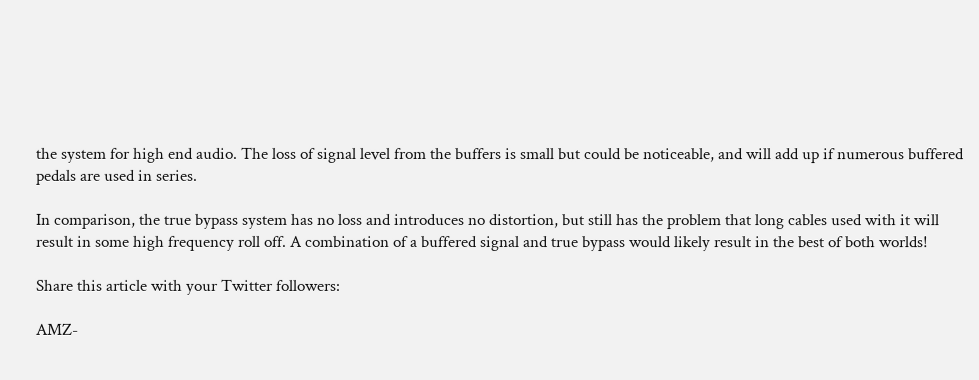the system for high end audio. The loss of signal level from the buffers is small but could be noticeable, and will add up if numerous buffered pedals are used in series.

In comparison, the true bypass system has no loss and introduces no distortion, but still has the problem that long cables used with it will result in some high frequency roll off. A combination of a buffered signal and true bypass would likely result in the best of both worlds!

Share this article with your Twitter followers:

AMZ-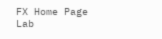FX Home Page       Lab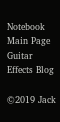Notebook Main Page       Guitar Effects Blog

©2019 Jack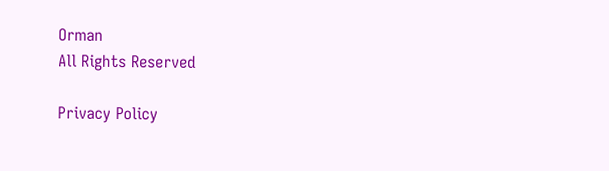Orman
All Rights Reserved

Privacy Policy